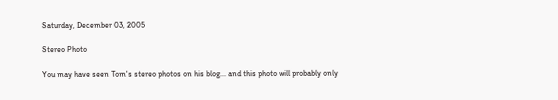Saturday, December 03, 2005

Stereo Photo

You may have seen Tom's stereo photos on his blog... and this photo will probably only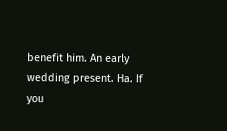benefit him. An early wedding present. Ha. If you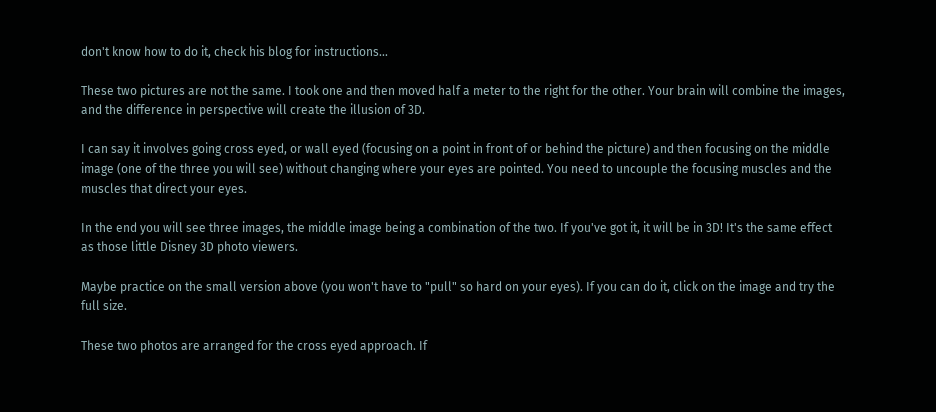don't know how to do it, check his blog for instructions...

These two pictures are not the same. I took one and then moved half a meter to the right for the other. Your brain will combine the images, and the difference in perspective will create the illusion of 3D.

I can say it involves going cross eyed, or wall eyed (focusing on a point in front of or behind the picture) and then focusing on the middle image (one of the three you will see) without changing where your eyes are pointed. You need to uncouple the focusing muscles and the muscles that direct your eyes.

In the end you will see three images, the middle image being a combination of the two. If you've got it, it will be in 3D! It's the same effect as those little Disney 3D photo viewers.

Maybe practice on the small version above (you won't have to "pull" so hard on your eyes). If you can do it, click on the image and try the full size.

These two photos are arranged for the cross eyed approach. If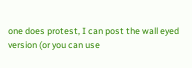one does protest, I can post the wall eyed version (or you can use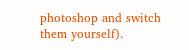photoshop and switch them yourself).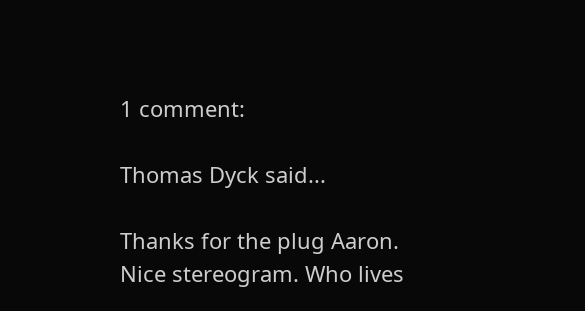1 comment:

Thomas Dyck said...

Thanks for the plug Aaron. Nice stereogram. Who lives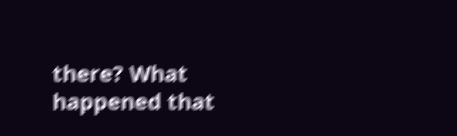there? What happened that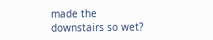made the downstairs so wet?